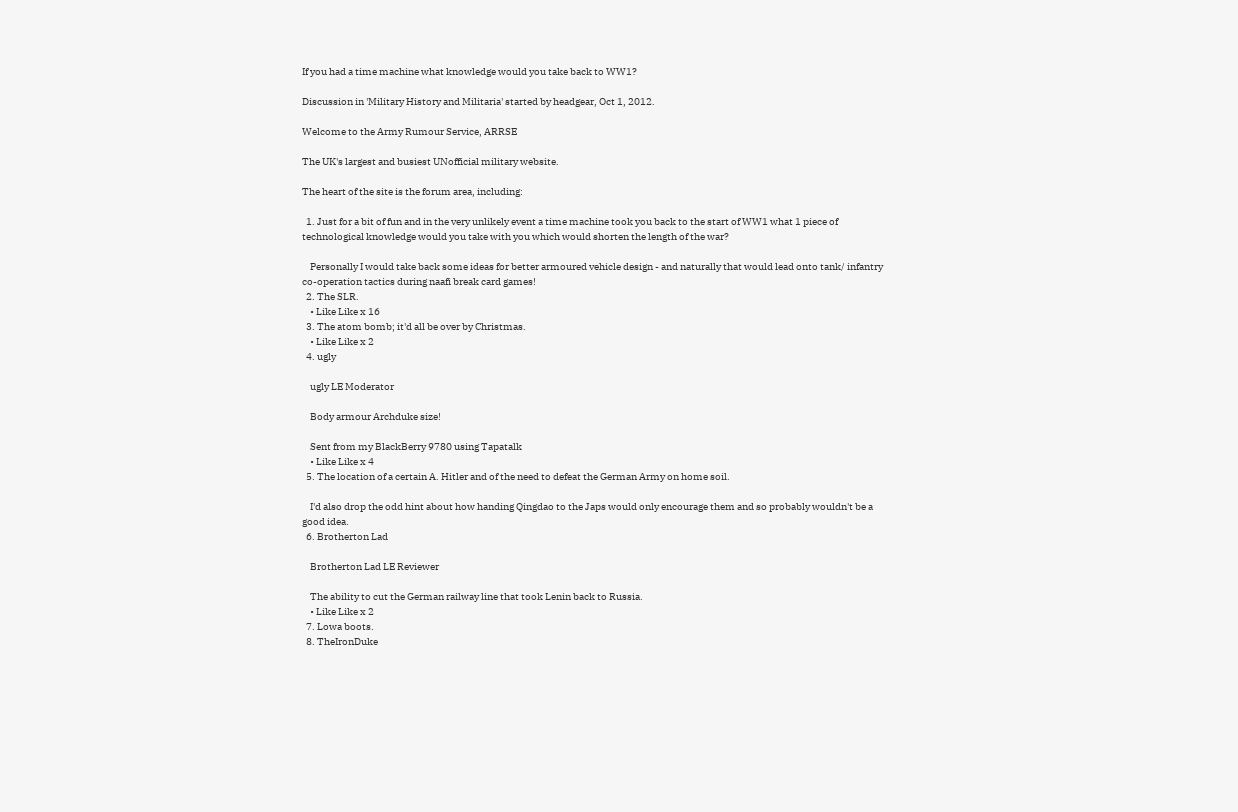If you had a time machine what knowledge would you take back to WW1?

Discussion in 'Military History and Militaria' started by headgear, Oct 1, 2012.

Welcome to the Army Rumour Service, ARRSE

The UK's largest and busiest UNofficial military website.

The heart of the site is the forum area, including:

  1. Just for a bit of fun and in the very unlikely event a time machine took you back to the start of WW1 what 1 piece of technological knowledge would you take with you which would shorten the length of the war?

    Personally I would take back some ideas for better armoured vehicle design - and naturally that would lead onto tank/ infantry co-operation tactics during naafi break card games!
  2. The SLR.
    • Like Like x 16
  3. The atom bomb; it'd all be over by Christmas.
    • Like Like x 2
  4. ugly

    ugly LE Moderator

    Body armour Archduke size!

    Sent from my BlackBerry 9780 using Tapatalk
    • Like Like x 4
  5. The location of a certain A. Hitler and of the need to defeat the German Army on home soil.

    I'd also drop the odd hint about how handing Qingdao to the Japs would only encourage them and so probably wouldn't be a good idea.
  6. Brotherton Lad

    Brotherton Lad LE Reviewer

    The ability to cut the German railway line that took Lenin back to Russia.
    • Like Like x 2
  7. Lowa boots.
  8. TheIronDuke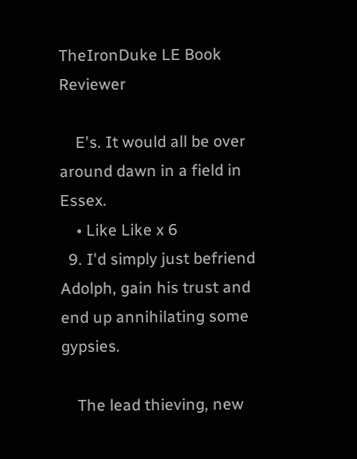TheIronDuke LE Book Reviewer

    E's. It would all be over around dawn in a field in Essex.
    • Like Like x 6
  9. I'd simply just befriend Adolph, gain his trust and end up annihilating some gypsies.

    The lead thieving, new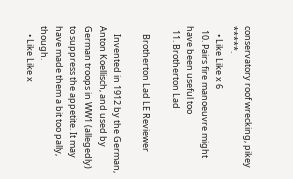conservatory roof wrecking, pikey *****.
    • Like Like x 6
  10. Pairs fire manoeuvre might have been useful too
  11. Brotherton Lad

    Brotherton Lad LE Reviewer

    Invented in 1912 by the German, Anton Koellisch, and used by German troops in WW1 (allegedly) to suppress the appetite. It may have made them a bit too pally, though.
    • Like Like x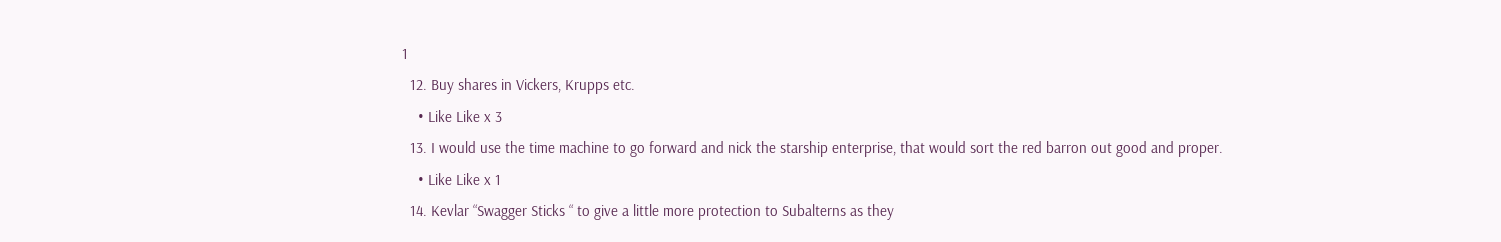1
  12. Buy shares in Vickers, Krupps etc.
    • Like Like x 3
  13. I would use the time machine to go forward and nick the starship enterprise, that would sort the red barron out good and proper.
    • Like Like x 1
  14. Kevlar “Swagger Sticks “ to give a little more protection to Subalterns as they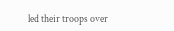led their troops over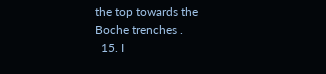the top towards the Boche trenches .
  15. I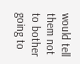would tell them not to bother going to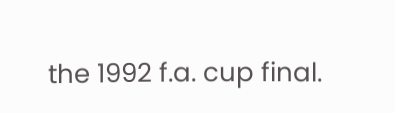the 1992 f.a. cup final.